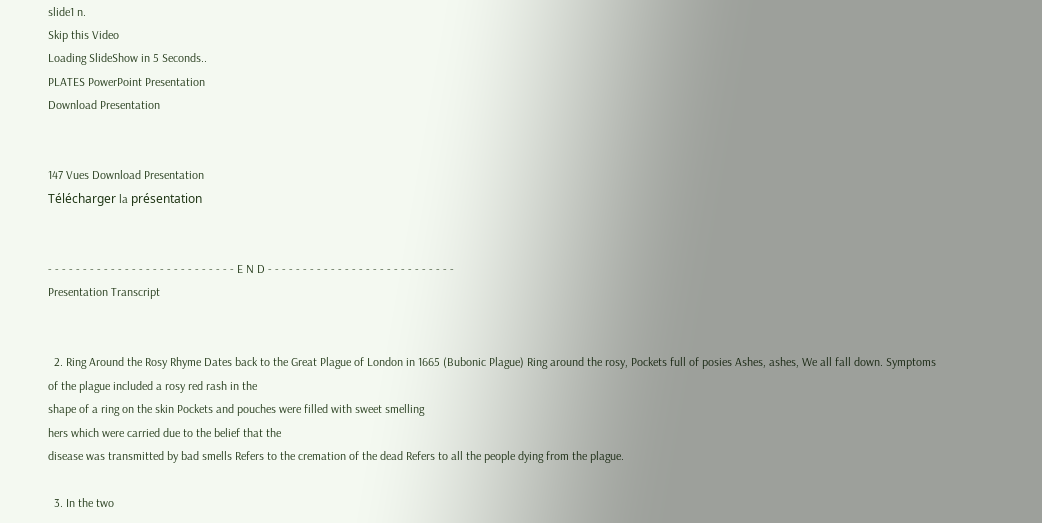slide1 n.
Skip this Video
Loading SlideShow in 5 Seconds..
PLATES PowerPoint Presentation
Download Presentation


147 Vues Download Presentation
Télécharger la présentation


- - - - - - - - - - - - - - - - - - - - - - - - - - - E N D - - - - - - - - - - - - - - - - - - - - - - - - - - -
Presentation Transcript


  2. Ring Around the Rosy Rhyme Dates back to the Great Plague of London in 1665 (Bubonic Plague) Ring around the rosy, Pockets full of posies Ashes, ashes, We all fall down. Symptoms of the plague included a rosy red rash in the
shape of a ring on the skin Pockets and pouches were filled with sweet smelling
hers which were carried due to the belief that the
disease was transmitted by bad smells Refers to the cremation of the dead Refers to all the people dying from the plague.

  3. In the two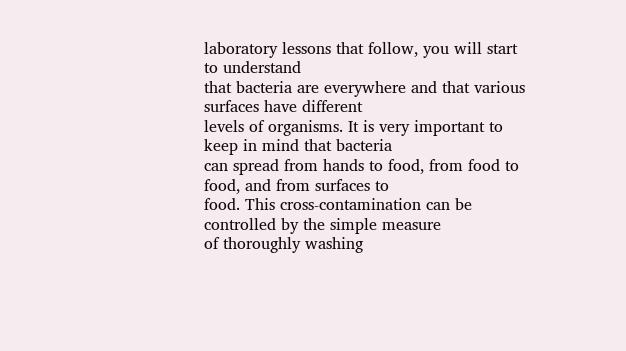laboratory lessons that follow, you will start to understand
that bacteria are everywhere and that various surfaces have different
levels of organisms. It is very important to keep in mind that bacteria
can spread from hands to food, from food to food, and from surfaces to
food. This cross-contamination can be controlled by the simple measure
of thoroughly washing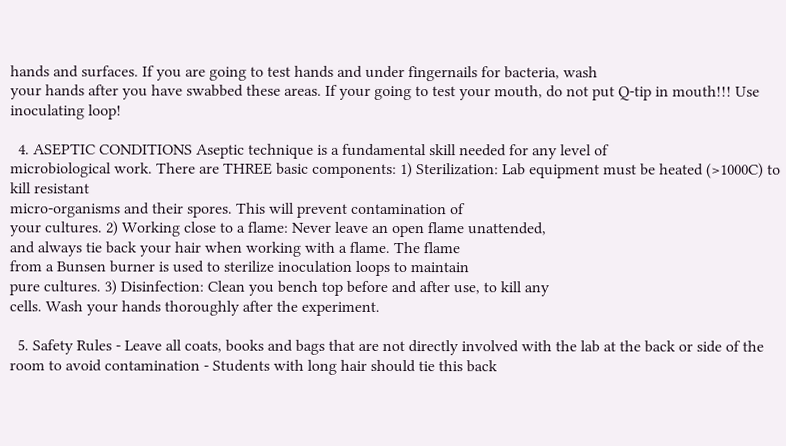hands and surfaces. If you are going to test hands and under fingernails for bacteria, wash
your hands after you have swabbed these areas. If your going to test your mouth, do not put Q-tip in mouth!!! Use inoculating loop!

  4. ASEPTIC CONDITIONS Aseptic technique is a fundamental skill needed for any level of
microbiological work. There are THREE basic components: 1) Sterilization: Lab equipment must be heated (>1000C) to kill resistant
micro-organisms and their spores. This will prevent contamination of
your cultures. 2) Working close to a flame: Never leave an open flame unattended,
and always tie back your hair when working with a flame. The flame
from a Bunsen burner is used to sterilize inoculation loops to maintain
pure cultures. 3) Disinfection: Clean you bench top before and after use, to kill any
cells. Wash your hands thoroughly after the experiment.

  5. Safety Rules - Leave all coats, books and bags that are not directly involved with the lab at the back or side of the room to avoid contamination - Students with long hair should tie this back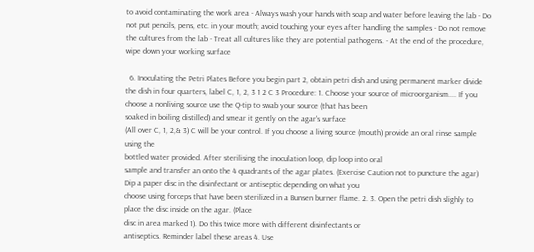to avoid contaminating the work area - Always wash your hands with soap and water before leaving the lab - Do not put pencils, pens, etc. in your mouth; avoid touching your eyes after handling the samples - Do not remove the cultures from the lab - Treat all cultures like they are potential pathogens. - At the end of the procedure, wipe down your working surface

  6. Inoculating the Petri Plates Before you begin part 2, obtain petri dish and using permanent marker divide the dish in four quarters, label C, 1, 2, 3 1 2 C 3 Procedure: 1. Choose your source of microorganism.... If you choose a nonliving source use the Q-tip to swab your source (that has been
soaked in boiling distilled) and smear it gently on the agar's surface
(All over C, 1, 2,& 3) C will be your control. If you choose a living source (mouth) provide an oral rinse sample using the
bottled water provided. After sterilising the inoculation loop, dip loop into oral
sample and transfer an onto the 4 quadrants of the agar plates. (Exercise Caution not to puncture the agar) Dip a paper disc in the disinfectant or antiseptic depending on what you
choose using forceps that have been sterilized in a Bunsen burner flame. 2. 3. Open the petri dish slighly to place the disc inside on the agar. (Place
disc in area marked 1). Do this twice more with different disinfectants or
antiseptics. Reminder label these areas 4. Use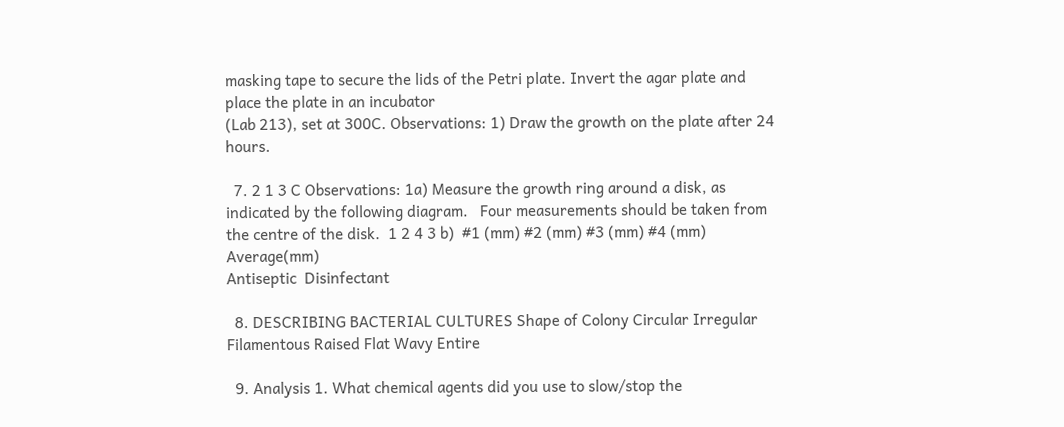masking tape to secure the lids of the Petri plate. Invert the agar plate and place the plate in an incubator
(Lab 213), set at 300C. Observations: 1) Draw the growth on the plate after 24 hours.

  7. 2 1 3 C Observations: 1a) Measure the growth ring around a disk, as indicated by the following diagram.   Four measurements should be taken from the centre of the disk.  1 2 4 3 b)  #1 (mm) #2 (mm) #3 (mm) #4 (mm) Average(mm)
Antiseptic  Disinfectant

  8. DESCRIBING BACTERIAL CULTURES Shape of Colony Circular Irregular Filamentous Raised Flat Wavy Entire

  9. Analysis 1. What chemical agents did you use to slow/stop the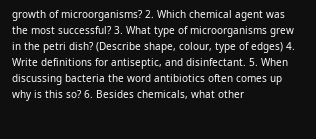growth of microorganisms? 2. Which chemical agent was the most successful? 3. What type of microorganisms grew in the petri dish? (Describe shape, colour, type of edges) 4. Write definitions for antiseptic, and disinfectant. 5. When discussing bacteria the word antibiotics often comes up why is this so? 6. Besides chemicals, what other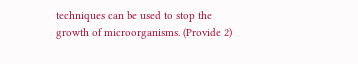techniques can be used to stop the growth of microorganisms. (Provide 2)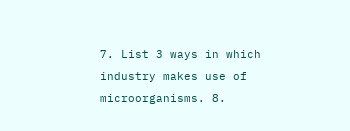7. List 3 ways in which industry makes use of microorganisms. 8.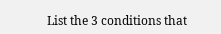List the 3 conditions that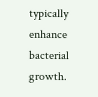typically enhance bacterial growth.